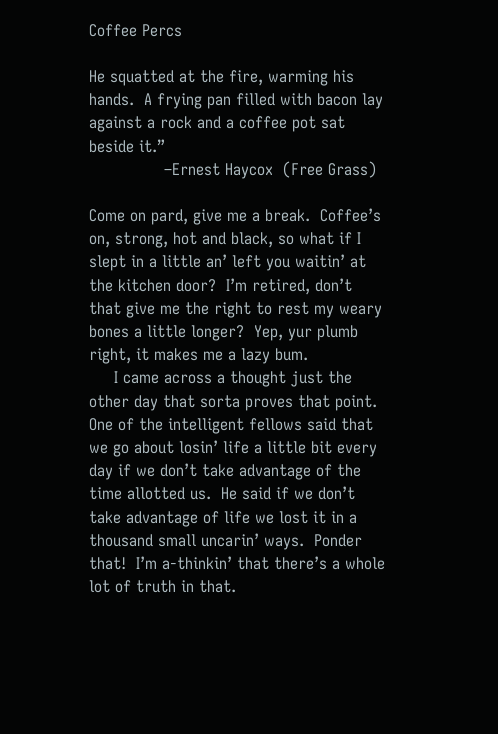Coffee Percs

He squatted at the fire, warming his hands.  A frying pan filled with bacon lay against a rock and a coffee pot sat beside it.”
               –Ernest Haycox  (Free Grass)

Come on pard, give me a break.  Coffee’s on, strong, hot and black, so what if I slept in a little an’ left you waitin’ at the kitchen door?  I’m retired, don’t that give me the right to rest my weary bones a little longer?  Yep, yur plumb right, it makes me a lazy bum.
     I came across a thought just the other day that sorta proves that point.  One of the intelligent fellows said that we go about losin’ life a little bit every day if we don’t take advantage of the time allotted us.  He said if we don’t take advantage of life we lost it in a thousand small uncarin’ ways.  Ponder that!  I’m a-thinkin’ that there’s a whole lot of truth in that.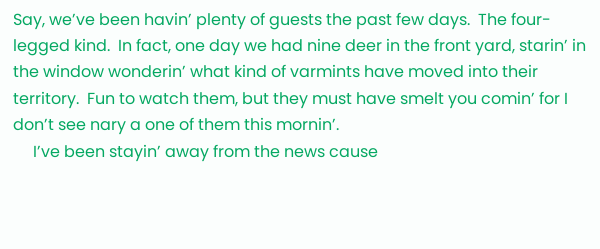Say, we’ve been havin’ plenty of guests the past few days.  The four-legged kind.  In fact, one day we had nine deer in the front yard, starin’ in the window wonderin’ what kind of varmints have moved into their territory.  Fun to watch them, but they must have smelt you comin’ for I don’t see nary a one of them this mornin’.
     I’ve been stayin’ away from the news cause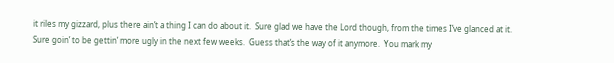it riles my gizzard, plus there ain’t a thing I can do about it.  Sure glad we have the Lord though, from the times I’ve glanced at it.  Sure goin’ to be gettin’ more ugly in the next few weeks.  Guess that’s the way of it anymore.  You mark my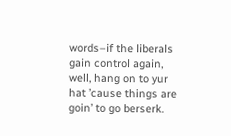words–if the liberals gain control again, well, hang on to yur hat ’cause things are goin’ to go berserk.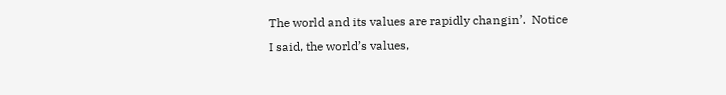The world and its values are rapidly changin’.  Notice I said, the world’s values,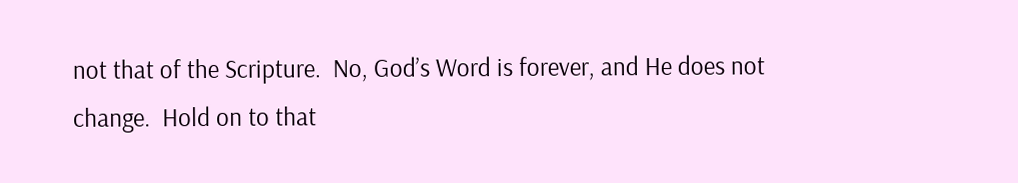not that of the Scripture.  No, God’s Word is forever, and He does not change.  Hold on to that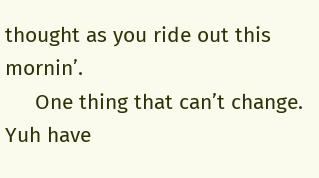thought as you ride out this mornin’.
     One thing that can’t change.  Yuh have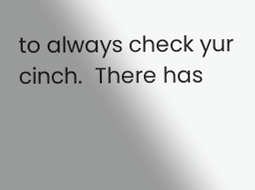to always check yur cinch.  There has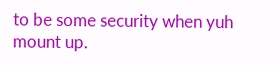to be some security when yuh mount up.